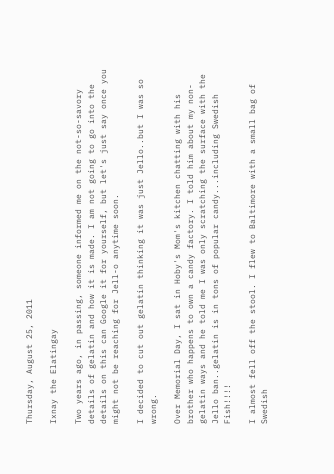Thursday, August 25, 2011

Ixnay the Elatingay

Two years ago, in passing, someone informed me on the not-so-savory details of gelatin and how it is made. I am not going to go into the details on this can Google it for yourself, but let's just say once you might not be reaching for Jell-o anytime soon.

I decided to cut out gelatin thinking it was just Jello..but I was so wrong.

Over Memorial Day, I sat in Hoby's Mom's kitchen chatting with his brother who happens to own a candy factory. I told him about my non-gelatin ways and he told me I was only scratching the surface with the Jello ban..gelatin is in tons of popular candy...including Swedish Fish!!!!

I almost fell off the stool. I flew to Baltimore with a small bag of Swedish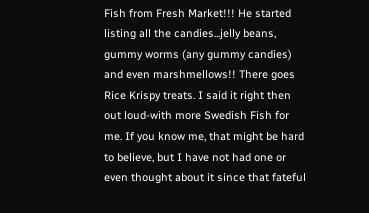Fish from Fresh Market!!! He started listing all the candies...jelly beans, gummy worms (any gummy candies) and even marshmellows!! There goes Rice Krispy treats. I said it right then out loud-with more Swedish Fish for me. If you know me, that might be hard to believe, but I have not had one or even thought about it since that fateful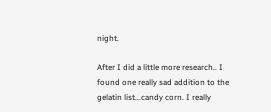night.

After I did a little more research.. I found one really sad addition to the gelatin list...candy corn. I really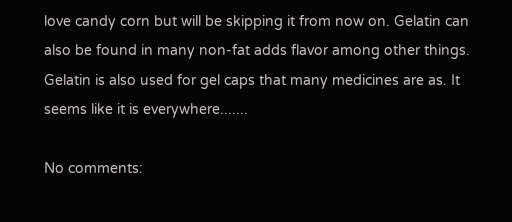love candy corn but will be skipping it from now on. Gelatin can also be found in many non-fat adds flavor among other things. Gelatin is also used for gel caps that many medicines are as. It seems like it is everywhere.......

No comments: